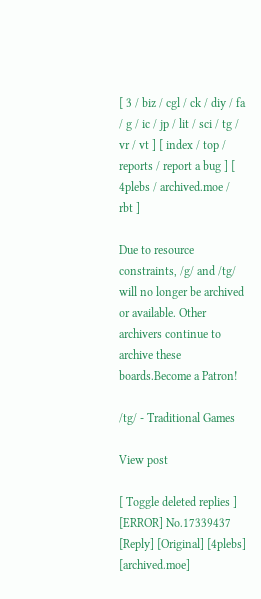[ 3 / biz / cgl / ck / diy / fa / g / ic / jp / lit / sci / tg / vr / vt ] [ index / top / reports / report a bug ] [ 4plebs / archived.moe / rbt ]

Due to resource constraints, /g/ and /tg/ will no longer be archived or available. Other archivers continue to archive these boards.Become a Patron!

/tg/ - Traditional Games

View post

[ Toggle deleted replies ]
[ERROR] No.17339437 [Reply] [Original] [4plebs] [archived.moe]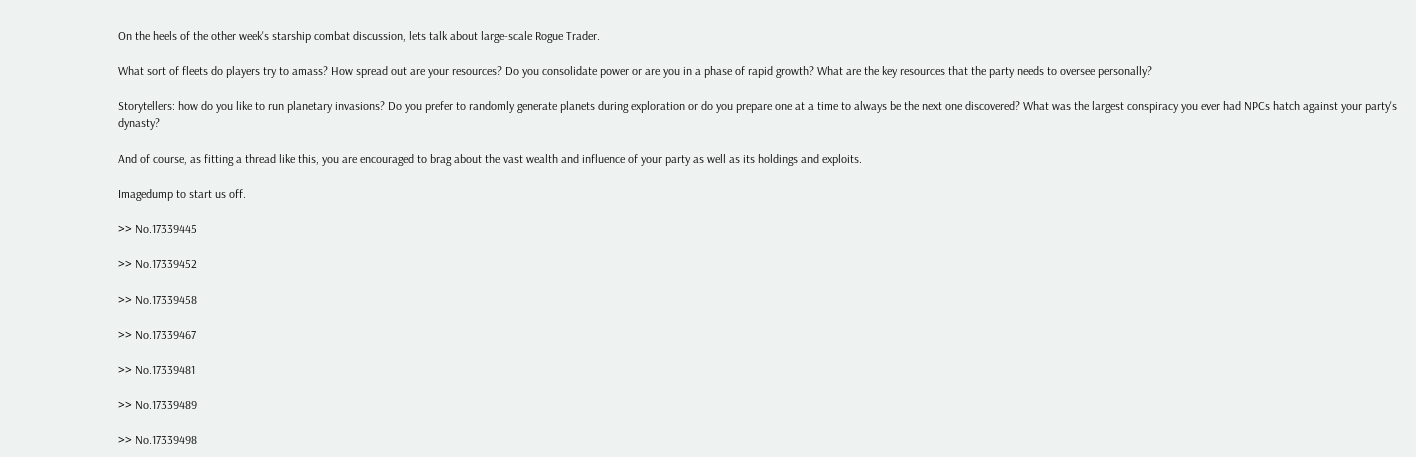On the heels of the other week's starship combat discussion, lets talk about large-scale Rogue Trader.

What sort of fleets do players try to amass? How spread out are your resources? Do you consolidate power or are you in a phase of rapid growth? What are the key resources that the party needs to oversee personally?

Storytellers: how do you like to run planetary invasions? Do you prefer to randomly generate planets during exploration or do you prepare one at a time to always be the next one discovered? What was the largest conspiracy you ever had NPCs hatch against your party's dynasty?

And of course, as fitting a thread like this, you are encouraged to brag about the vast wealth and influence of your party as well as its holdings and exploits.

Imagedump to start us off.

>> No.17339445

>> No.17339452

>> No.17339458

>> No.17339467

>> No.17339481

>> No.17339489

>> No.17339498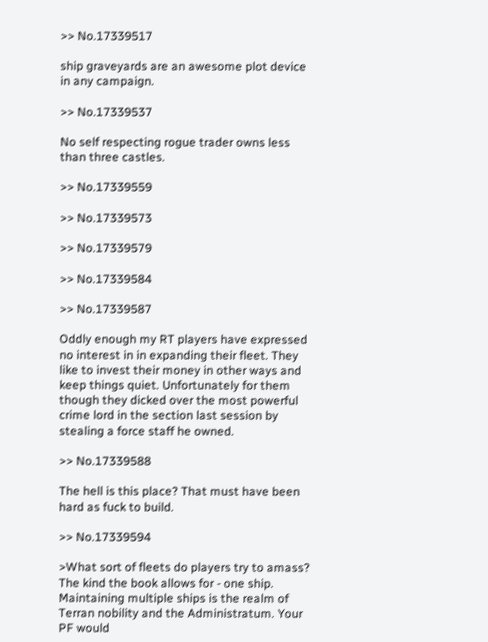>> No.17339517

ship graveyards are an awesome plot device in any campaign.

>> No.17339537

No self respecting rogue trader owns less than three castles.

>> No.17339559

>> No.17339573

>> No.17339579

>> No.17339584

>> No.17339587

Oddly enough my RT players have expressed no interest in in expanding their fleet. They like to invest their money in other ways and keep things quiet. Unfortunately for them though they dicked over the most powerful crime lord in the section last session by stealing a force staff he owned.

>> No.17339588

The hell is this place? That must have been hard as fuck to build.

>> No.17339594

>What sort of fleets do players try to amass?
The kind the book allows for - one ship. Maintaining multiple ships is the realm of Terran nobility and the Administratum. Your PF would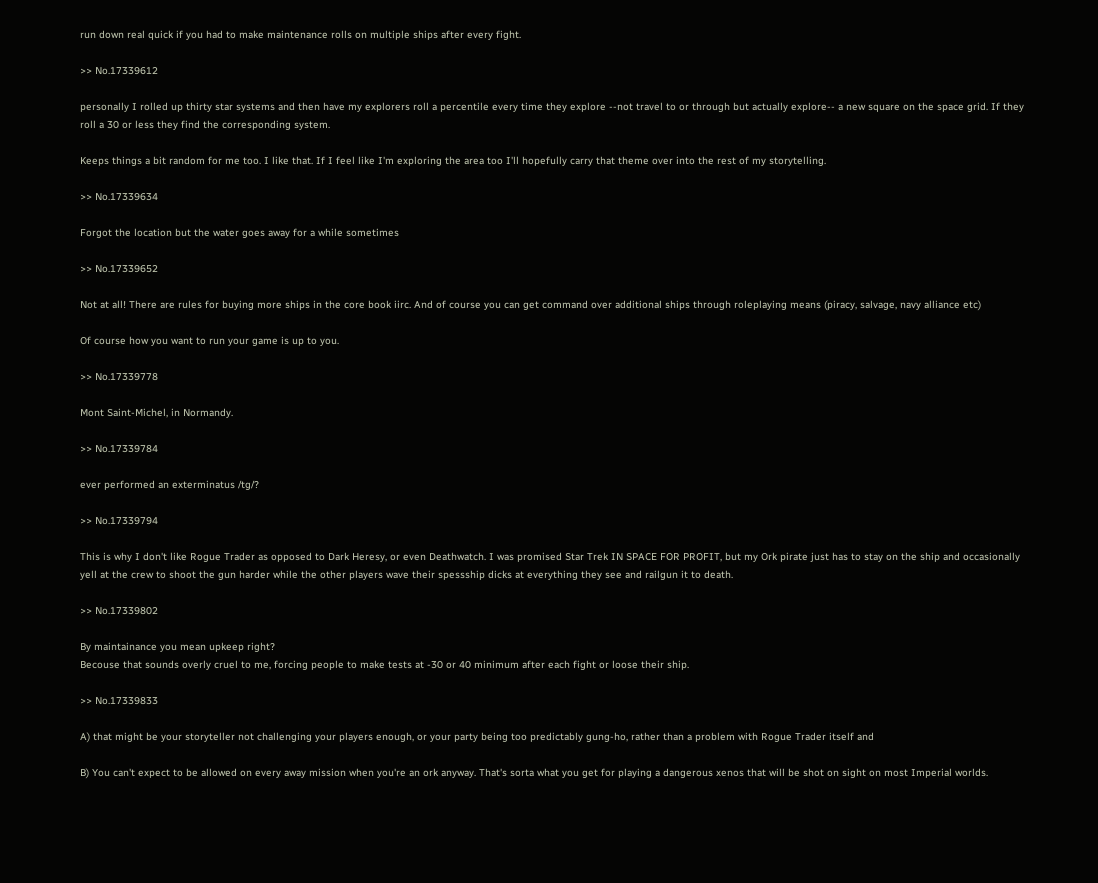run down real quick if you had to make maintenance rolls on multiple ships after every fight.

>> No.17339612

personally I rolled up thirty star systems and then have my explorers roll a percentile every time they explore --not travel to or through but actually explore-- a new square on the space grid. If they roll a 30 or less they find the corresponding system.

Keeps things a bit random for me too. I like that. If I feel like I'm exploring the area too I'll hopefully carry that theme over into the rest of my storytelling.

>> No.17339634

Forgot the location but the water goes away for a while sometimes

>> No.17339652

Not at all! There are rules for buying more ships in the core book iirc. And of course you can get command over additional ships through roleplaying means (piracy, salvage, navy alliance etc)

Of course how you want to run your game is up to you.

>> No.17339778

Mont Saint-Michel, in Normandy.

>> No.17339784

ever performed an exterminatus /tg/?

>> No.17339794

This is why I don't like Rogue Trader as opposed to Dark Heresy, or even Deathwatch. I was promised Star Trek IN SPACE FOR PROFIT, but my Ork pirate just has to stay on the ship and occasionally yell at the crew to shoot the gun harder while the other players wave their spessship dicks at everything they see and railgun it to death.

>> No.17339802

By maintainance you mean upkeep right?
Becouse that sounds overly cruel to me, forcing people to make tests at -30 or 40 minimum after each fight or loose their ship.

>> No.17339833

A) that might be your storyteller not challenging your players enough, or your party being too predictably gung-ho, rather than a problem with Rogue Trader itself and

B) You can't expect to be allowed on every away mission when you're an ork anyway. That's sorta what you get for playing a dangerous xenos that will be shot on sight on most Imperial worlds.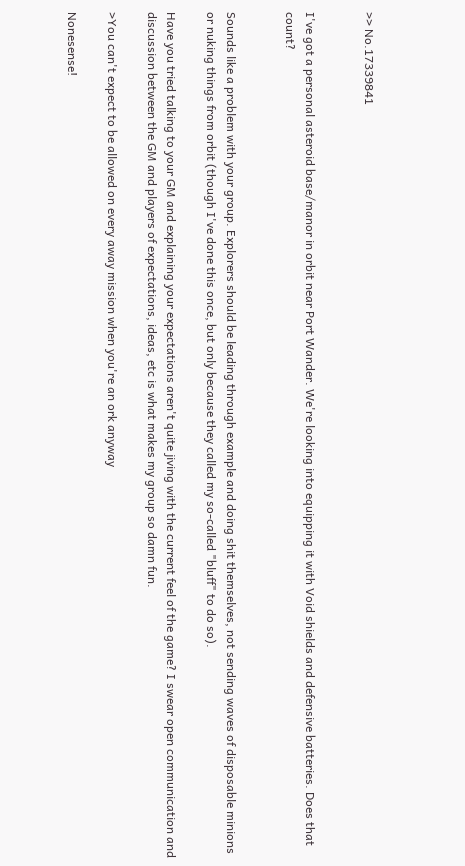>> No.17339841


I've got a personal asteroid base/manor in orbit near Port Wander. We're looking into equipping it with Void shields and defensive batteries. Does that count?


Sounds like a problem with your group. Explorers should be leading through example and doing shit themselves, not sending waves of disposable minions or nuking things from orbit (though I've done this once, but only because they called my so-called "bluff" to do so).

Have you tried talking to your GM and explaining your expectations aren't quite jiving with the current feel of the game? I swear open communication and discussion between the GM and players of expectations, ideas, etc is what makes my group so damn fun.

>You can't expect to be allowed on every away mission when you're an ork anyway

Nonesense!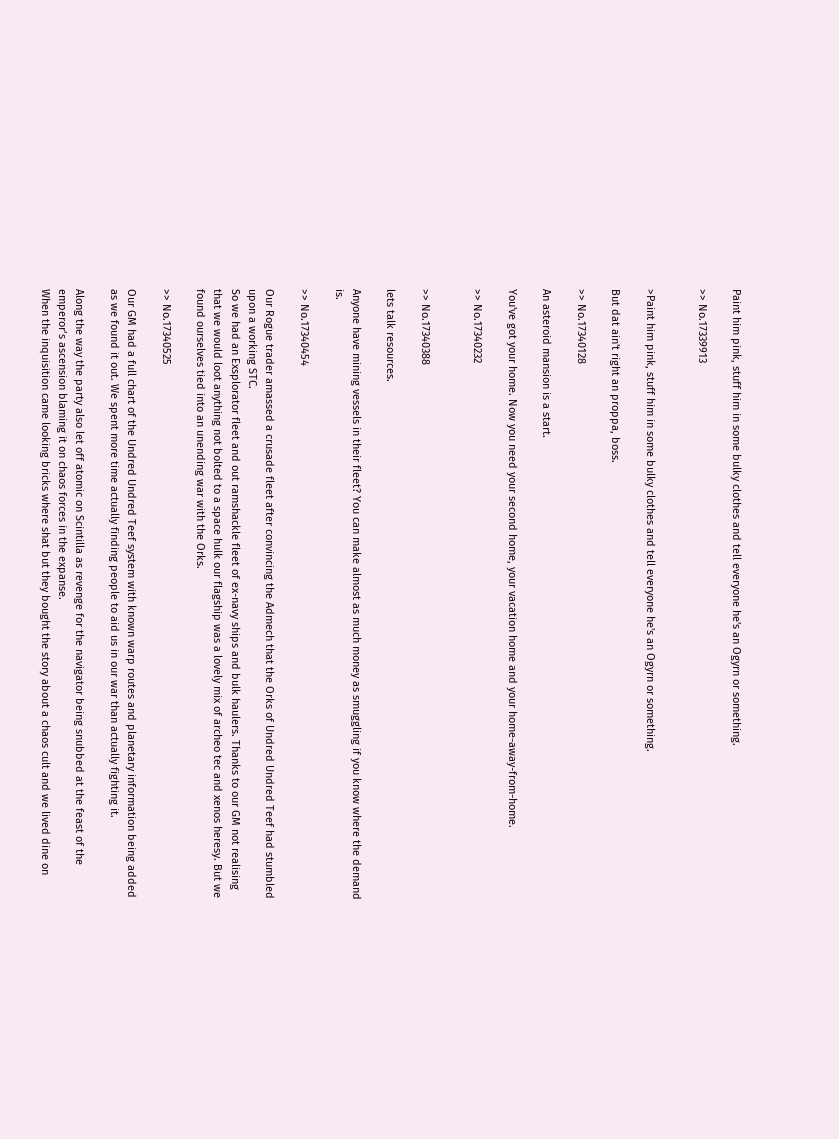Paint him pink, stuff him in some bulky clothes and tell everyone he's an Ogyrn or something.

>> No.17339913


>Paint him pink, stuff him in some bulky clothes and tell everyone he's an Ogyrn or something.

But dat ain't right an proppa, boss.

>> No.17340128

An asteroid mansion is a start.

You've got your home. Now you need your second home, your vacation home and your home-away-from-home.

>> No.17340232


>> No.17340388

lets talk resources.

Anyone have mining vessels in their fleet? You can make almost as much money as smuggling if you know where the demand is.

>> No.17340454

Our Rogue trader amassed a crusade fleet after convincing the Admech that the Orks of Undred Undred Teef had stumbled upon a working STC.
So we had an Exsplorator fleet and out ramshackle fleet of ex-navy ships and bulk haulers. Thanks to our GM not realising that we would loot anything not bolted to a space hulk our flagship was a lovely mix of archeo tec and xenos heresy. But we found ourselves tied into an unending war with the Orks.

>> No.17340525

Our GM had a full chart of the Undred Undred Teef system with known warp routes and planetary information being added as we found it out. We spent more time actually finding people to aid us in our war than actually fighting it.

Along the way the party also let off atomic on Scintilla as revenge for the navigator being snubbed at the feast of the emperor’s ascension blaming it on chaos forces in the expanse.
When the inquisition came looking bricks where shat but they bought the story about a chaos cult and we lived dine on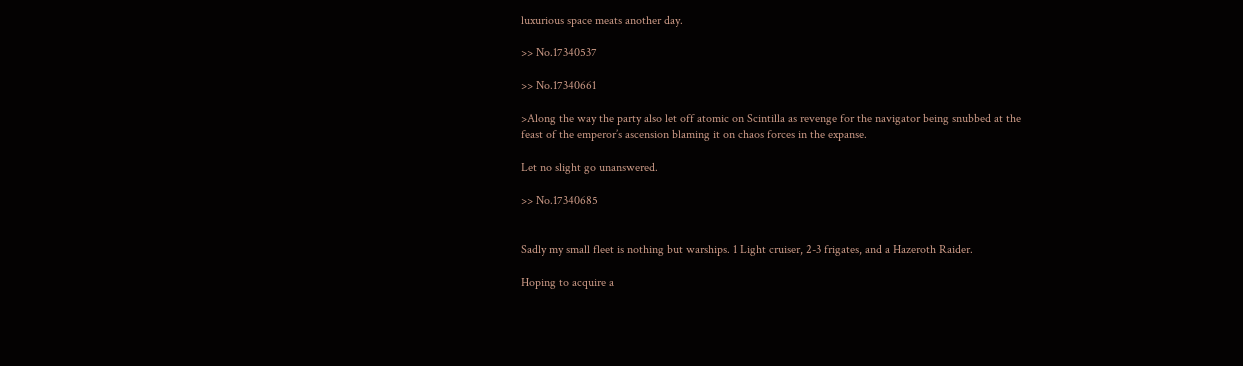luxurious space meats another day.

>> No.17340537

>> No.17340661

>Along the way the party also let off atomic on Scintilla as revenge for the navigator being snubbed at the feast of the emperor’s ascension blaming it on chaos forces in the expanse.

Let no slight go unanswered.

>> No.17340685


Sadly my small fleet is nothing but warships. 1 Light cruiser, 2-3 frigates, and a Hazeroth Raider.

Hoping to acquire a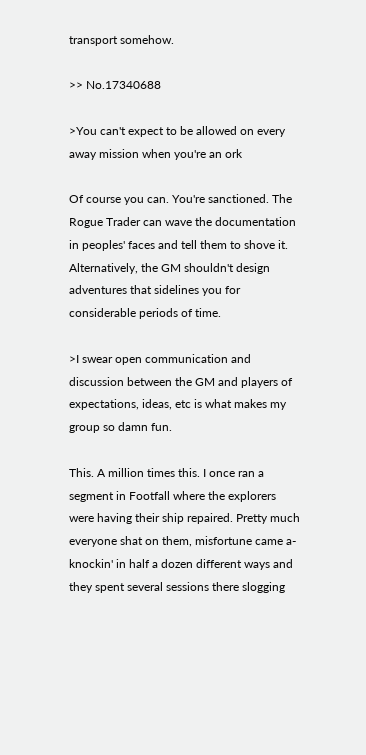transport somehow.

>> No.17340688

>You can't expect to be allowed on every away mission when you're an ork

Of course you can. You're sanctioned. The Rogue Trader can wave the documentation in peoples' faces and tell them to shove it. Alternatively, the GM shouldn't design adventures that sidelines you for considerable periods of time.

>I swear open communication and discussion between the GM and players of expectations, ideas, etc is what makes my group so damn fun.

This. A million times this. I once ran a segment in Footfall where the explorers were having their ship repaired. Pretty much everyone shat on them, misfortune came a-knockin' in half a dozen different ways and they spent several sessions there slogging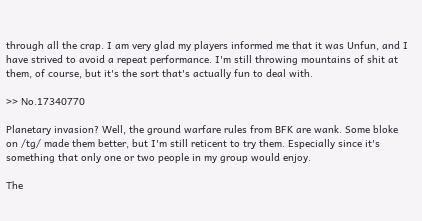through all the crap. I am very glad my players informed me that it was Unfun, and I have strived to avoid a repeat performance. I'm still throwing mountains of shit at them, of course, but it's the sort that's actually fun to deal with.

>> No.17340770

Planetary invasion? Well, the ground warfare rules from BFK are wank. Some bloke on /tg/ made them better, but I'm still reticent to try them. Especially since it's something that only one or two people in my group would enjoy.

The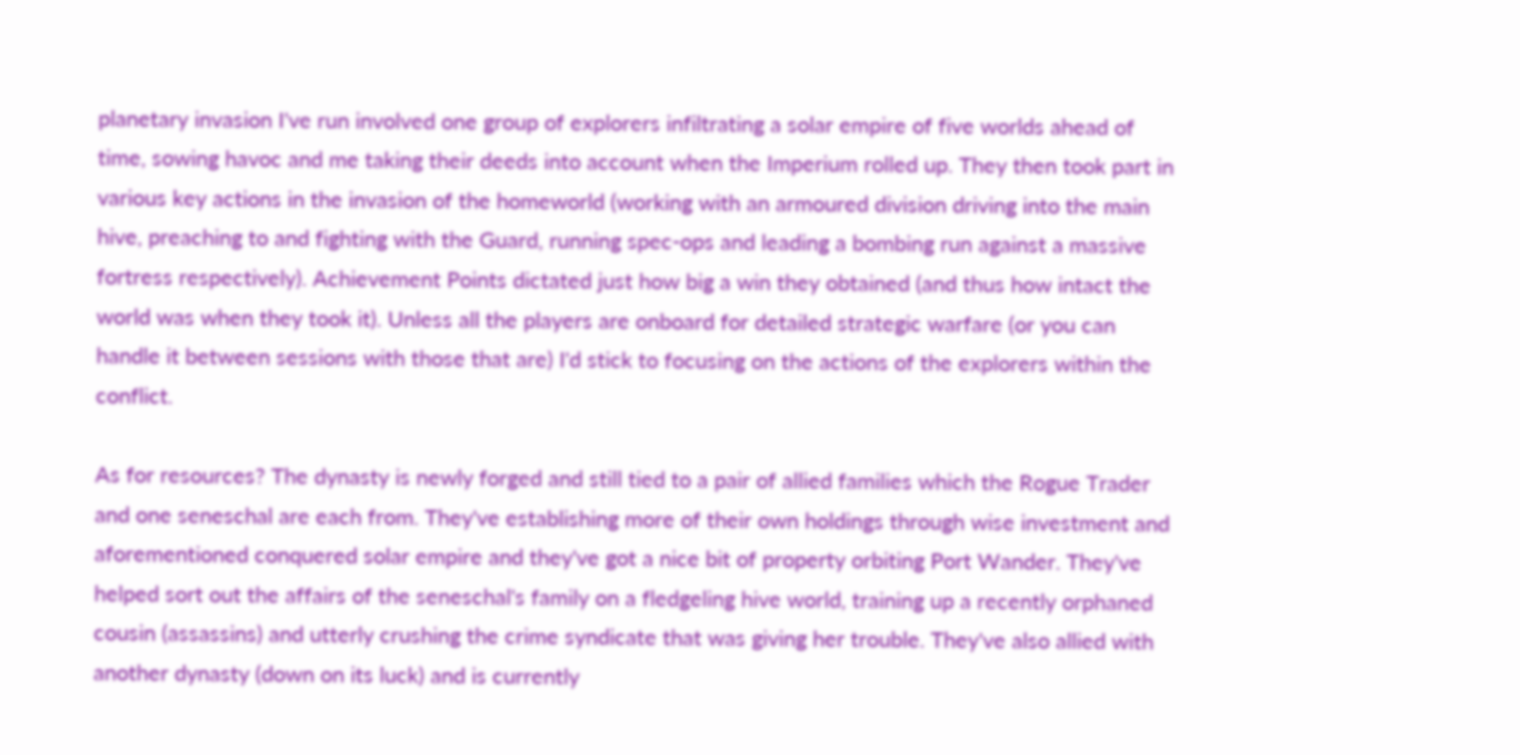planetary invasion I've run involved one group of explorers infiltrating a solar empire of five worlds ahead of time, sowing havoc and me taking their deeds into account when the Imperium rolled up. They then took part in various key actions in the invasion of the homeworld (working with an armoured division driving into the main hive, preaching to and fighting with the Guard, running spec-ops and leading a bombing run against a massive fortress respectively). Achievement Points dictated just how big a win they obtained (and thus how intact the world was when they took it). Unless all the players are onboard for detailed strategic warfare (or you can handle it between sessions with those that are) I'd stick to focusing on the actions of the explorers within the conflict.

As for resources? The dynasty is newly forged and still tied to a pair of allied families which the Rogue Trader and one seneschal are each from. They've establishing more of their own holdings through wise investment and aforementioned conquered solar empire and they've got a nice bit of property orbiting Port Wander. They've helped sort out the affairs of the seneschal's family on a fledgeling hive world, training up a recently orphaned cousin (assassins) and utterly crushing the crime syndicate that was giving her trouble. They've also allied with another dynasty (down on its luck) and is currently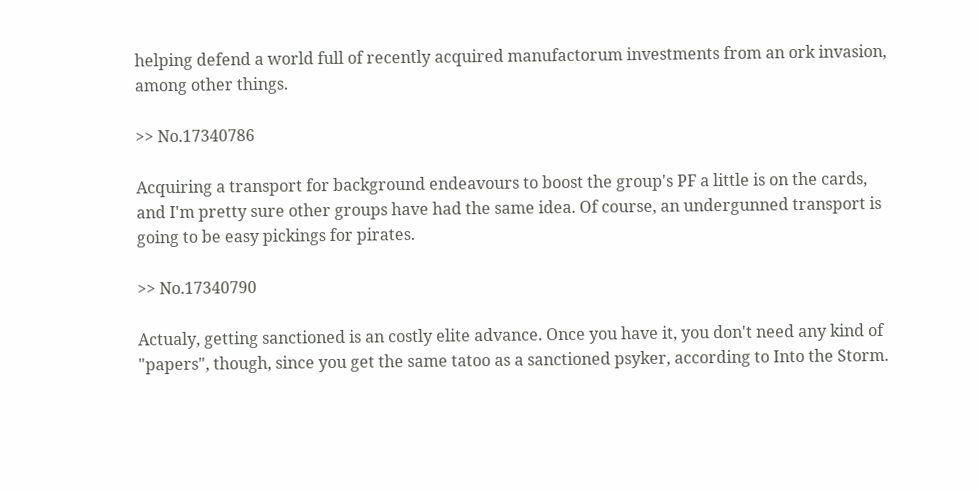helping defend a world full of recently acquired manufactorum investments from an ork invasion, among other things.

>> No.17340786

Acquiring a transport for background endeavours to boost the group's PF a little is on the cards, and I'm pretty sure other groups have had the same idea. Of course, an undergunned transport is going to be easy pickings for pirates.

>> No.17340790

Actualy, getting sanctioned is an costly elite advance. Once you have it, you don't need any kind of "papers", though, since you get the same tatoo as a sanctioned psyker, according to Into the Storm.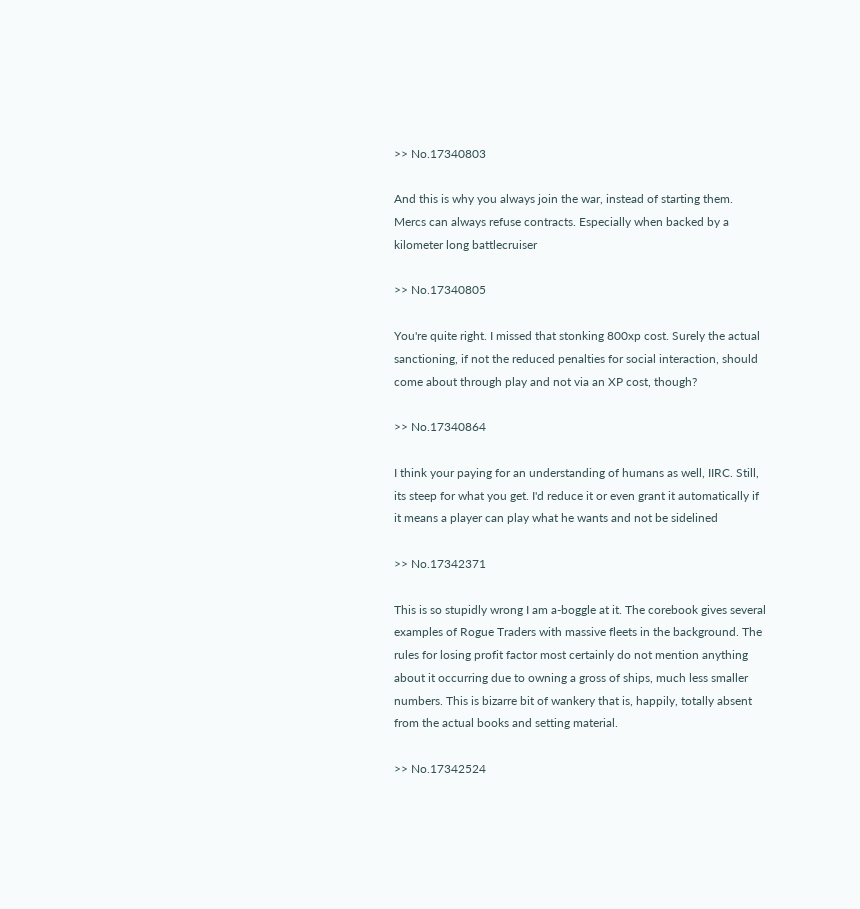>> No.17340803

And this is why you always join the war, instead of starting them. Mercs can always refuse contracts. Especially when backed by a kilometer long battlecruiser

>> No.17340805

You're quite right. I missed that stonking 800xp cost. Surely the actual sanctioning, if not the reduced penalties for social interaction, should come about through play and not via an XP cost, though?

>> No.17340864

I think your paying for an understanding of humans as well, IIRC. Still, its steep for what you get. I'd reduce it or even grant it automatically if it means a player can play what he wants and not be sidelined

>> No.17342371

This is so stupidly wrong I am a-boggle at it. The corebook gives several examples of Rogue Traders with massive fleets in the background. The rules for losing profit factor most certainly do not mention anything about it occurring due to owning a gross of ships, much less smaller numbers. This is bizarre bit of wankery that is, happily, totally absent from the actual books and setting material.

>> No.17342524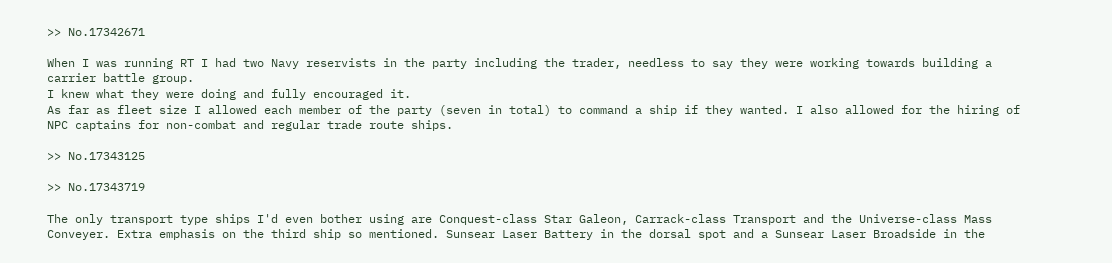>> No.17342671

When I was running RT I had two Navy reservists in the party including the trader, needless to say they were working towards building a carrier battle group.
I knew what they were doing and fully encouraged it.
As far as fleet size I allowed each member of the party (seven in total) to command a ship if they wanted. I also allowed for the hiring of NPC captains for non-combat and regular trade route ships.

>> No.17343125

>> No.17343719

The only transport type ships I'd even bother using are Conquest-class Star Galeon, Carrack-class Transport and the Universe-class Mass Conveyer. Extra emphasis on the third ship so mentioned. Sunsear Laser Battery in the dorsal spot and a Sunsear Laser Broadside in the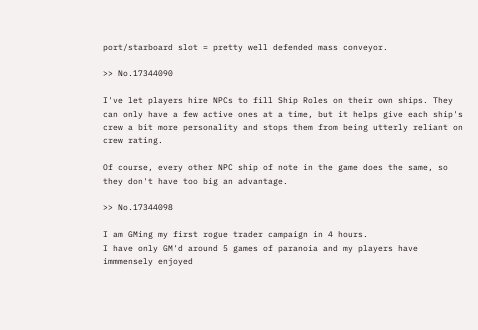port/starboard slot = pretty well defended mass conveyor.

>> No.17344090

I've let players hire NPCs to fill Ship Roles on their own ships. They can only have a few active ones at a time, but it helps give each ship's crew a bit more personality and stops them from being utterly reliant on crew rating.

Of course, every other NPC ship of note in the game does the same, so they don't have too big an advantage.

>> No.17344098

I am GMing my first rogue trader campaign in 4 hours.
I have only GM'd around 5 games of paranoia and my players have immmensely enjoyed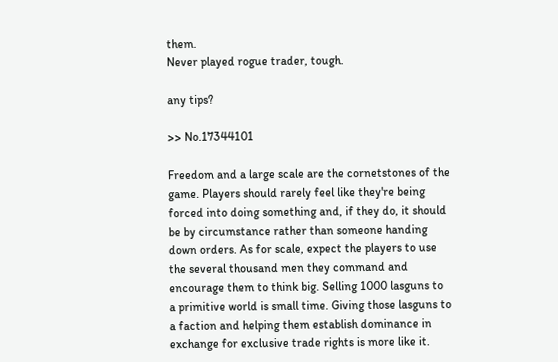them.
Never played rogue trader, tough.

any tips?

>> No.17344101

Freedom and a large scale are the cornetstones of the game. Players should rarely feel like they're being forced into doing something and, if they do, it should be by circumstance rather than someone handing down orders. As for scale, expect the players to use the several thousand men they command and encourage them to think big. Selling 1000 lasguns to a primitive world is small time. Giving those lasguns to a faction and helping them establish dominance in exchange for exclusive trade rights is more like it.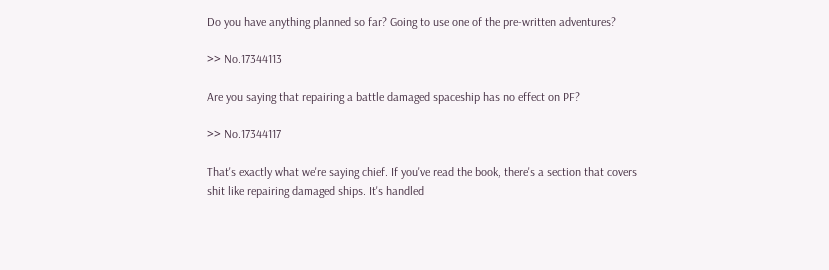Do you have anything planned so far? Going to use one of the pre-written adventures?

>> No.17344113

Are you saying that repairing a battle damaged spaceship has no effect on PF?

>> No.17344117

That's exactly what we're saying chief. If you've read the book, there's a section that covers shit like repairing damaged ships. It's handled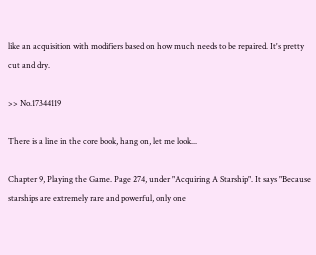like an acquisition with modifiers based on how much needs to be repaired. It's pretty cut and dry.

>> No.17344119

There is a line in the core book, hang on, let me look...

Chapter 9, Playing the Game. Page 274, under "Acquiring A Starship". It says "Because starships are extremely rare and powerful, only one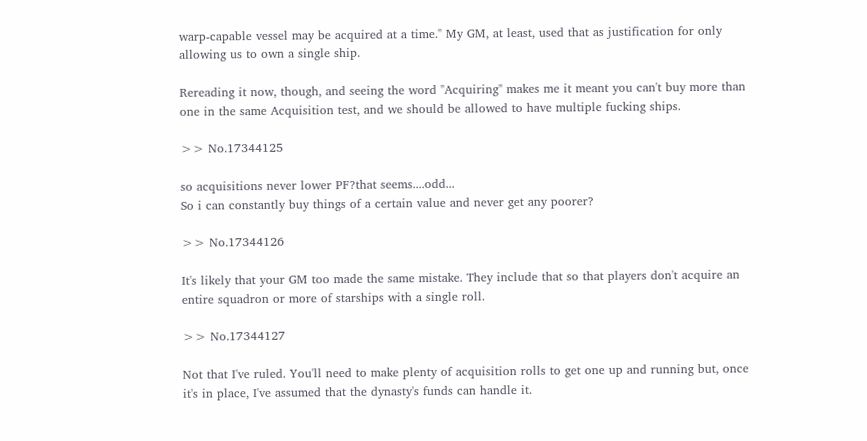warp-capable vessel may be acquired at a time." My GM, at least, used that as justification for only allowing us to own a single ship.

Rereading it now, though, and seeing the word "Acquiring" makes me it meant you can't buy more than one in the same Acquisition test, and we should be allowed to have multiple fucking ships.

>> No.17344125

so acquisitions never lower PF?that seems....odd...
So i can constantly buy things of a certain value and never get any poorer?

>> No.17344126

It's likely that your GM too made the same mistake. They include that so that players don't acquire an entire squadron or more of starships with a single roll.

>> No.17344127

Not that I've ruled. You'll need to make plenty of acquisition rolls to get one up and running but, once it's in place, I've assumed that the dynasty's funds can handle it.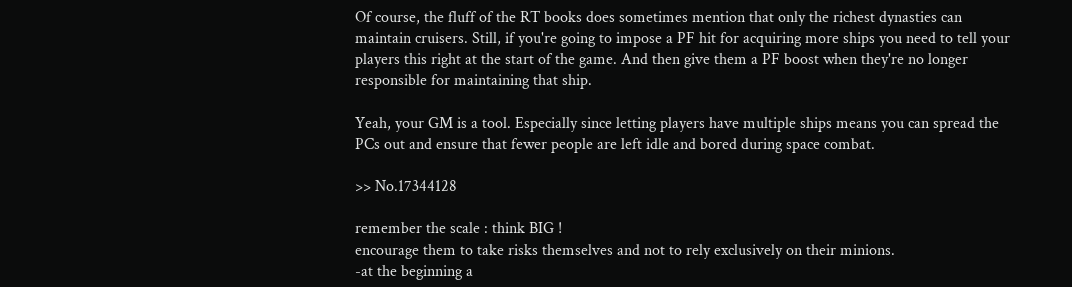Of course, the fluff of the RT books does sometimes mention that only the richest dynasties can maintain cruisers. Still, if you're going to impose a PF hit for acquiring more ships you need to tell your players this right at the start of the game. And then give them a PF boost when they're no longer responsible for maintaining that ship.

Yeah, your GM is a tool. Especially since letting players have multiple ships means you can spread the PCs out and ensure that fewer people are left idle and bored during space combat.

>> No.17344128

remember the scale : think BIG !
encourage them to take risks themselves and not to rely exclusively on their minions.
-at the beginning a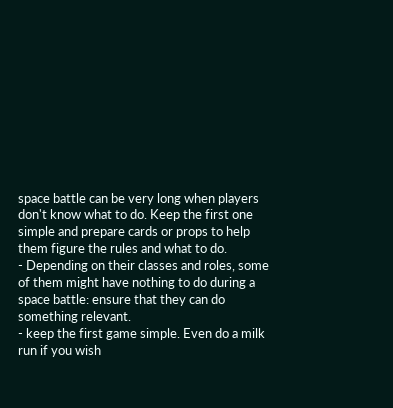space battle can be very long when players don't know what to do. Keep the first one simple and prepare cards or props to help them figure the rules and what to do.
- Depending on their classes and roles, some of them might have nothing to do during a space battle: ensure that they can do something relevant.
- keep the first game simple. Even do a milk run if you wish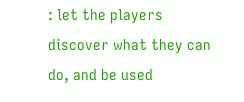: let the players discover what they can do, and be used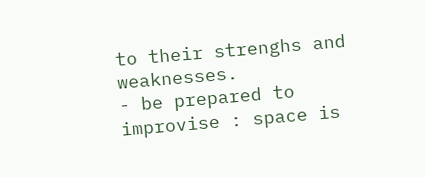to their strenghs and weaknesses.
- be prepared to improvise : space is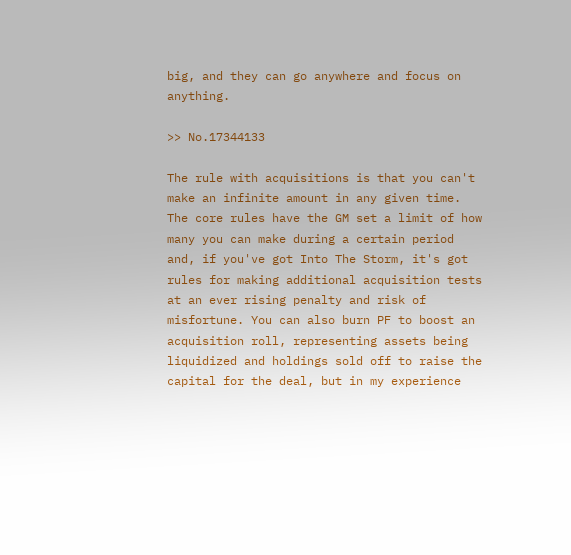big, and they can go anywhere and focus on anything.

>> No.17344133

The rule with acquisitions is that you can't make an infinite amount in any given time. The core rules have the GM set a limit of how many you can make during a certain period and, if you've got Into The Storm, it's got rules for making additional acquisition tests at an ever rising penalty and risk of misfortune. You can also burn PF to boost an acquisition roll, representing assets being liquidized and holdings sold off to raise the capital for the deal, but in my experience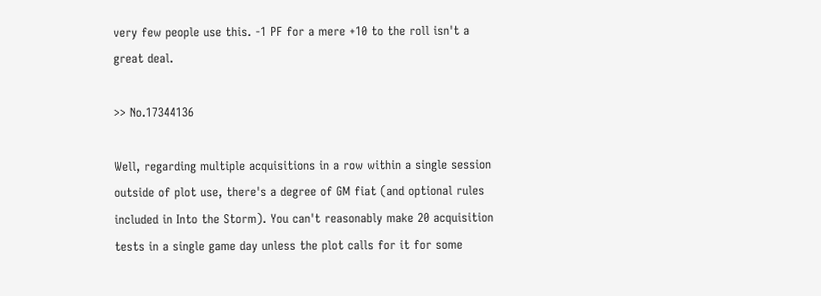very few people use this. -1 PF for a mere +10 to the roll isn't a great deal.

>> No.17344136

Well, regarding multiple acquisitions in a row within a single session outside of plot use, there's a degree of GM fiat (and optional rules included in Into the Storm). You can't reasonably make 20 acquisition tests in a single game day unless the plot calls for it for some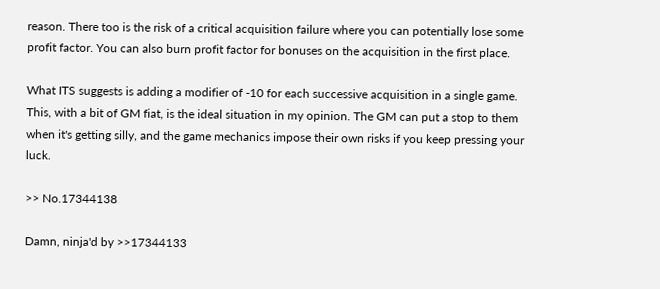reason. There too is the risk of a critical acquisition failure where you can potentially lose some profit factor. You can also burn profit factor for bonuses on the acquisition in the first place.

What ITS suggests is adding a modifier of -10 for each successive acquisition in a single game. This, with a bit of GM fiat, is the ideal situation in my opinion. The GM can put a stop to them when it's getting silly, and the game mechanics impose their own risks if you keep pressing your luck.

>> No.17344138

Damn, ninja'd by >>17344133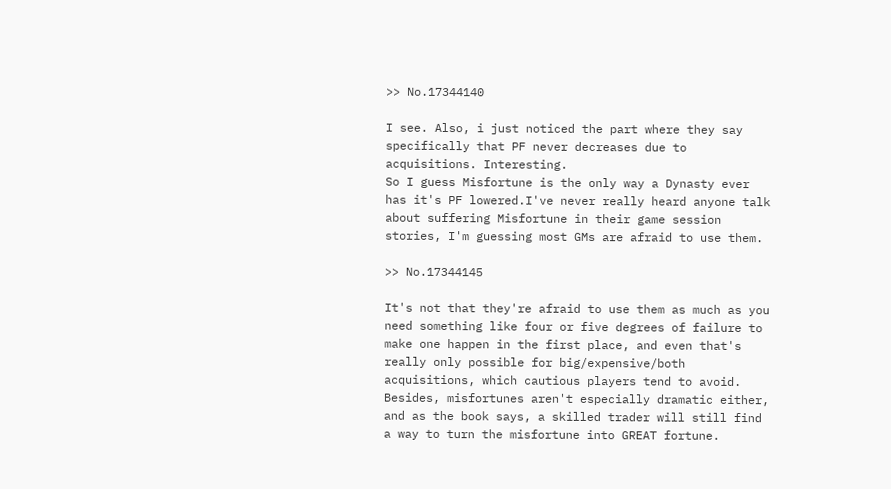>> No.17344140

I see. Also, i just noticed the part where they say specifically that PF never decreases due to acquisitions. Interesting.
So I guess Misfortune is the only way a Dynasty ever has it's PF lowered.I've never really heard anyone talk about suffering Misfortune in their game session stories, I'm guessing most GMs are afraid to use them.

>> No.17344145

It's not that they're afraid to use them as much as you need something like four or five degrees of failure to make one happen in the first place, and even that's really only possible for big/expensive/both acquisitions, which cautious players tend to avoid. Besides, misfortunes aren't especially dramatic either, and as the book says, a skilled trader will still find a way to turn the misfortune into GREAT fortune.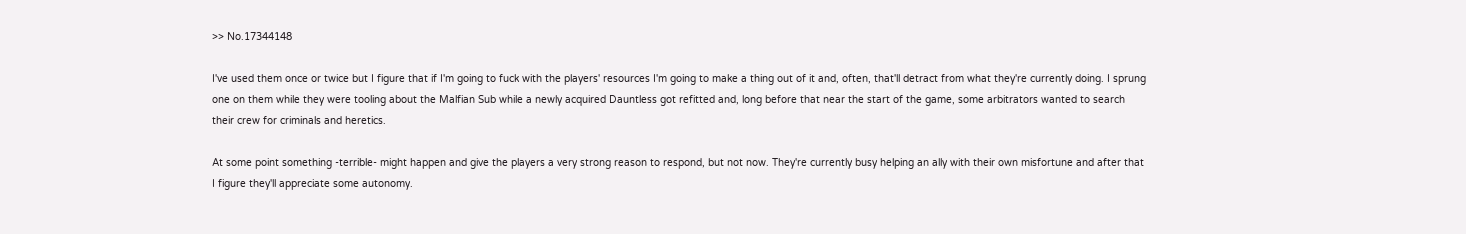>> No.17344148

I've used them once or twice but I figure that if I'm going to fuck with the players' resources I'm going to make a thing out of it and, often, that'll detract from what they're currently doing. I sprung one on them while they were tooling about the Malfian Sub while a newly acquired Dauntless got refitted and, long before that near the start of the game, some arbitrators wanted to search their crew for criminals and heretics.

At some point something -terrible- might happen and give the players a very strong reason to respond, but not now. They're currently busy helping an ally with their own misfortune and after that I figure they'll appreciate some autonomy.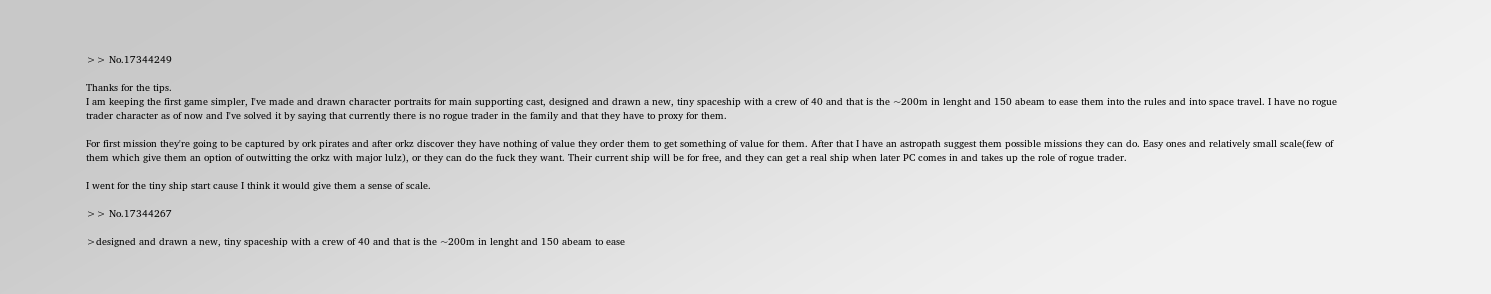>> No.17344249

Thanks for the tips.
I am keeping the first game simpler, I've made and drawn character portraits for main supporting cast, designed and drawn a new, tiny spaceship with a crew of 40 and that is the ~200m in lenght and 150 abeam to ease them into the rules and into space travel. I have no rogue trader character as of now and I've solved it by saying that currently there is no rogue trader in the family and that they have to proxy for them.

For first mission they're going to be captured by ork pirates and after orkz discover they have nothing of value they order them to get something of value for them. After that I have an astropath suggest them possible missions they can do. Easy ones and relatively small scale(few of them which give them an option of outwitting the orkz with major lulz), or they can do the fuck they want. Their current ship will be for free, and they can get a real ship when later PC comes in and takes up the role of rogue trader.

I went for the tiny ship start cause I think it would give them a sense of scale.

>> No.17344267

>designed and drawn a new, tiny spaceship with a crew of 40 and that is the ~200m in lenght and 150 abeam to ease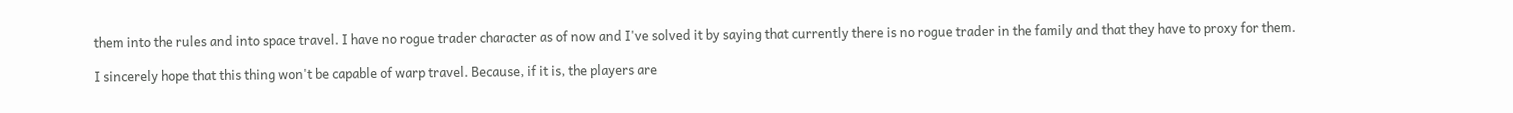them into the rules and into space travel. I have no rogue trader character as of now and I've solved it by saying that currently there is no rogue trader in the family and that they have to proxy for them.

I sincerely hope that this thing won't be capable of warp travel. Because, if it is, the players are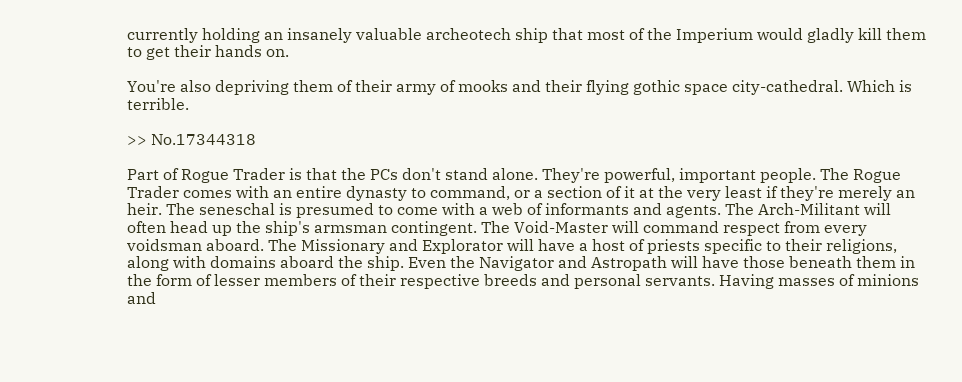currently holding an insanely valuable archeotech ship that most of the Imperium would gladly kill them to get their hands on.

You're also depriving them of their army of mooks and their flying gothic space city-cathedral. Which is terrible.

>> No.17344318

Part of Rogue Trader is that the PCs don't stand alone. They're powerful, important people. The Rogue Trader comes with an entire dynasty to command, or a section of it at the very least if they're merely an heir. The seneschal is presumed to come with a web of informants and agents. The Arch-Militant will often head up the ship's armsman contingent. The Void-Master will command respect from every voidsman aboard. The Missionary and Explorator will have a host of priests specific to their religions, along with domains aboard the ship. Even the Navigator and Astropath will have those beneath them in the form of lesser members of their respective breeds and personal servants. Having masses of minions and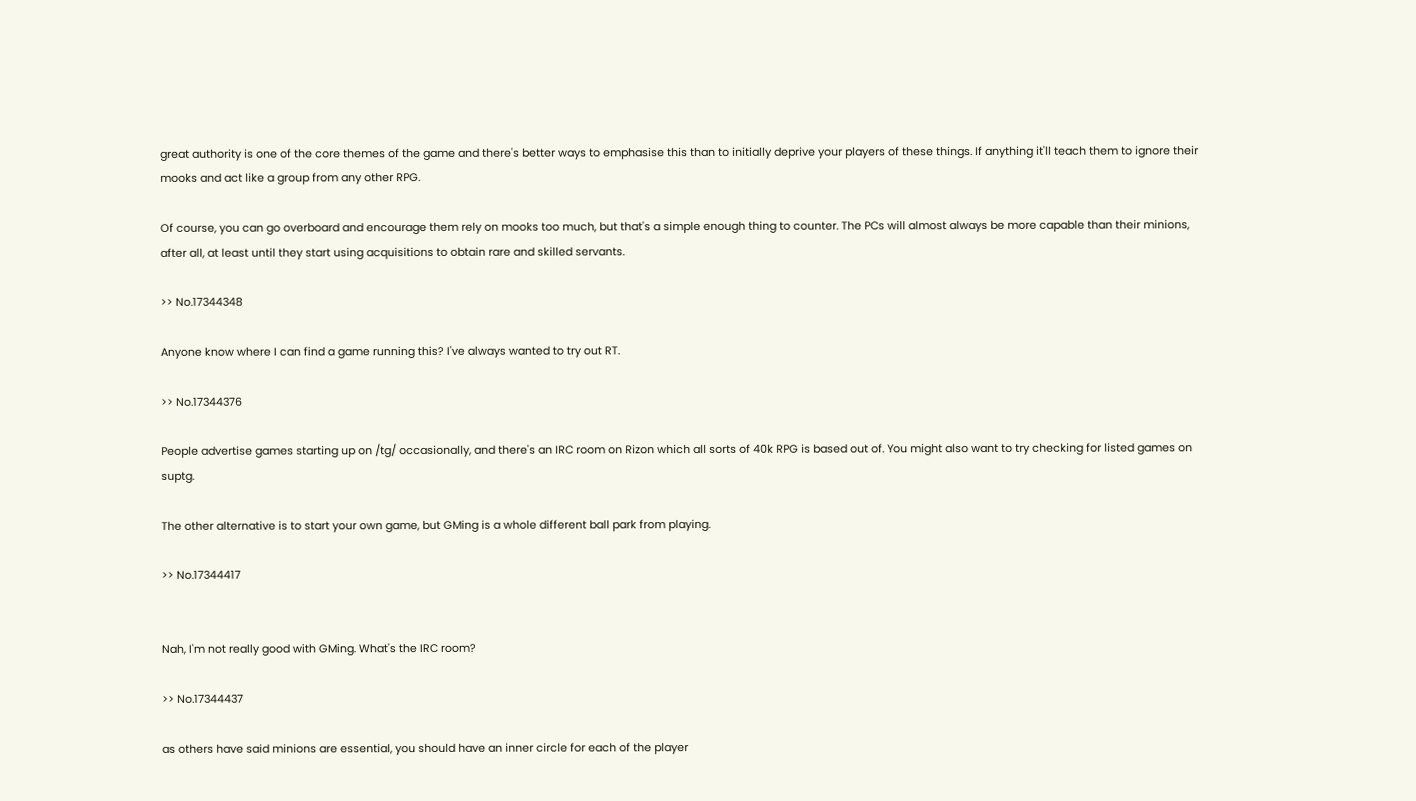great authority is one of the core themes of the game and there's better ways to emphasise this than to initially deprive your players of these things. If anything it'll teach them to ignore their mooks and act like a group from any other RPG.

Of course, you can go overboard and encourage them rely on mooks too much, but that's a simple enough thing to counter. The PCs will almost always be more capable than their minions, after all, at least until they start using acquisitions to obtain rare and skilled servants.

>> No.17344348

Anyone know where I can find a game running this? I've always wanted to try out RT.

>> No.17344376

People advertise games starting up on /tg/ occasionally, and there's an IRC room on Rizon which all sorts of 40k RPG is based out of. You might also want to try checking for listed games on suptg.

The other alternative is to start your own game, but GMing is a whole different ball park from playing.

>> No.17344417


Nah, I'm not really good with GMing. What's the IRC room?

>> No.17344437

as others have said minions are essential, you should have an inner circle for each of the player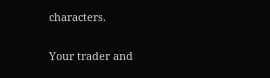characters.

Your trader and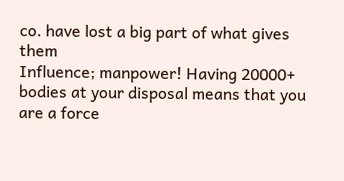co. have lost a big part of what gives them
Influence; manpower! Having 20000+ bodies at your disposal means that you are a force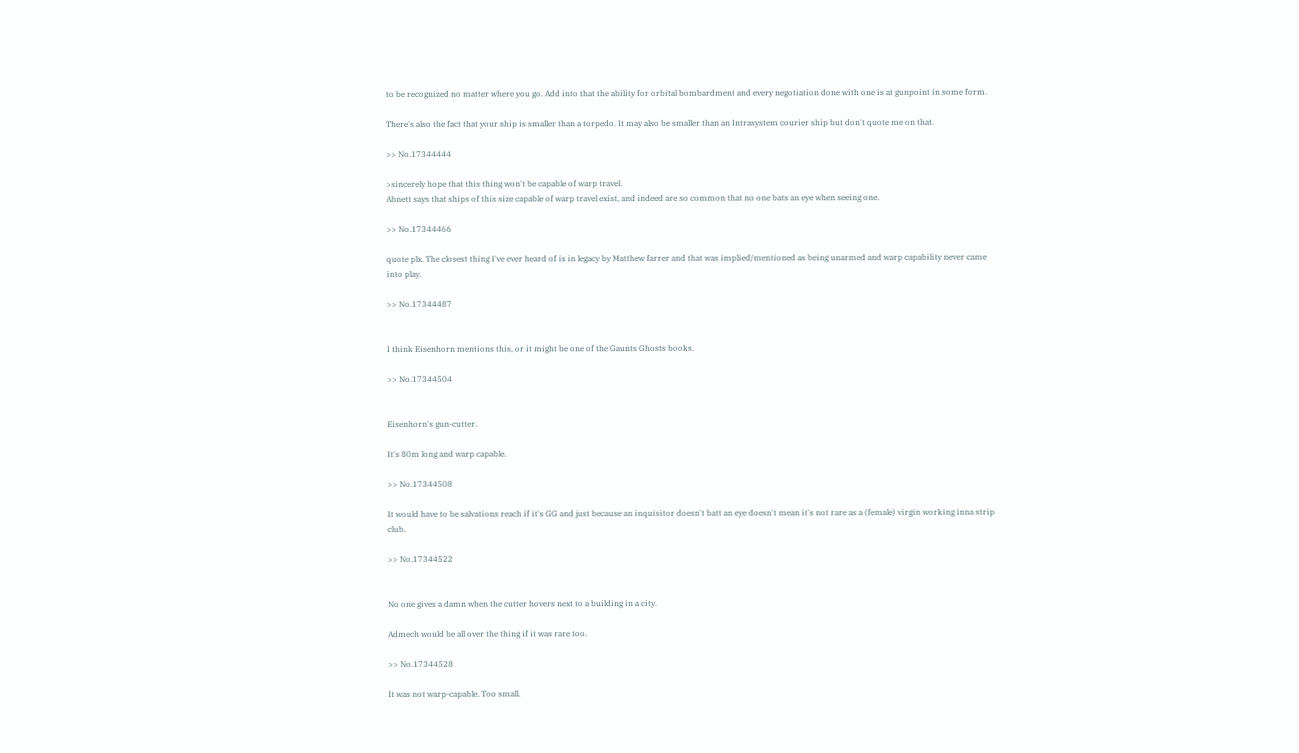to be recognized no matter where you go. Add into that the ability for orbital bombardment and every negotiation done with one is at gunpoint in some form.

There's also the fact that your ship is smaller than a torpedo. It may also be smaller than an Intrasystem courier ship but don't quote me on that.

>> No.17344444

>sincerely hope that this thing won't be capable of warp travel.
Abnett says that ships of this size capable of warp travel exist, and indeed are so common that no one bats an eye when seeing one.

>> No.17344466

quote plx. The closest thing I've ever heard of is in legacy by Matthew farrer and that was implied/mentioned as being unarmed and warp capability never came into play.

>> No.17344487


I think Eisenhorn mentions this, or it might be one of the Gaunts Ghosts books.

>> No.17344504


Eisenhorn's gun-cutter.

It's 80m long and warp capable.

>> No.17344508

It would have to be salvations reach if it's GG and just because an inquisitor doesn't batt an eye doesn't mean it's not rare as a (female) virgin working inna strip club.

>> No.17344522


No one gives a damn when the cutter hovers next to a building in a city.

Admech would be all over the thing if it was rare too.

>> No.17344528

It was not warp-capable. Too small.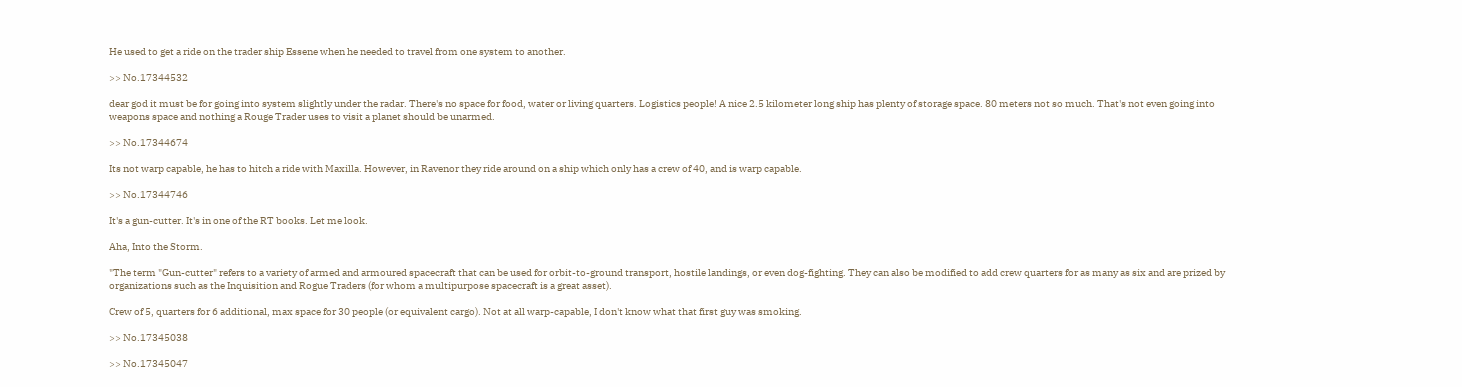He used to get a ride on the trader ship Essene when he needed to travel from one system to another.

>> No.17344532

dear god it must be for going into system slightly under the radar. There's no space for food, water or living quarters. Logistics people! A nice 2.5 kilometer long ship has plenty of storage space. 80 meters not so much. That's not even going into weapons space and nothing a Rouge Trader uses to visit a planet should be unarmed.

>> No.17344674

Its not warp capable, he has to hitch a ride with Maxilla. However, in Ravenor they ride around on a ship which only has a crew of 40, and is warp capable.

>> No.17344746

It's a gun-cutter. It's in one of the RT books. Let me look.

Aha, Into the Storm.

"The term "Gun-cutter" refers to a variety of armed and armoured spacecraft that can be used for orbit-to-ground transport, hostile landings, or even dog-fighting. They can also be modified to add crew quarters for as many as six and are prized by organizations such as the Inquisition and Rogue Traders (for whom a multipurpose spacecraft is a great asset).

Crew of 5, quarters for 6 additional, max space for 30 people (or equivalent cargo). Not at all warp-capable, I don't know what that first guy was smoking.

>> No.17345038

>> No.17345047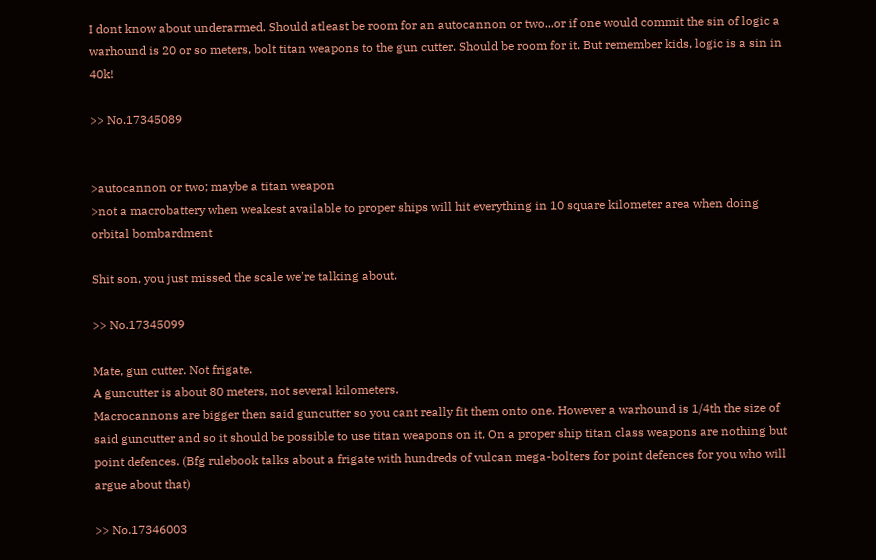I dont know about underarmed. Should atleast be room for an autocannon or two...or if one would commit the sin of logic a warhound is 20 or so meters, bolt titan weapons to the gun cutter. Should be room for it. But remember kids, logic is a sin in 40k!

>> No.17345089


>autocannon or two; maybe a titan weapon
>not a macrobattery when weakest available to proper ships will hit everything in 10 square kilometer area when doing orbital bombardment

Shit son, you just missed the scale we're talking about.

>> No.17345099

Mate, gun cutter. Not frigate.
A guncutter is about 80 meters, not several kilometers.
Macrocannons are bigger then said guncutter so you cant really fit them onto one. However a warhound is 1/4th the size of said guncutter and so it should be possible to use titan weapons on it. On a proper ship titan class weapons are nothing but point defences. (Bfg rulebook talks about a frigate with hundreds of vulcan mega-bolters for point defences for you who will argue about that)

>> No.17346003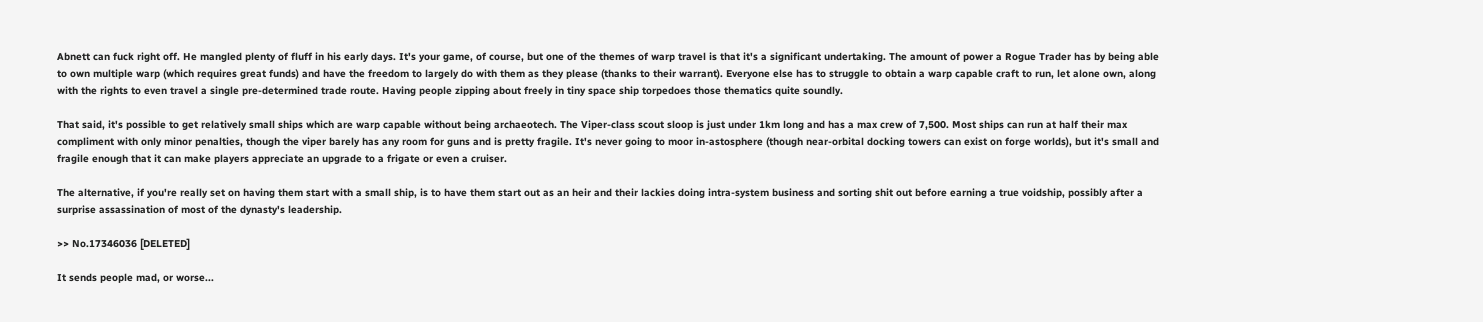Abnett can fuck right off. He mangled plenty of fluff in his early days. It's your game, of course, but one of the themes of warp travel is that it's a significant undertaking. The amount of power a Rogue Trader has by being able to own multiple warp (which requires great funds) and have the freedom to largely do with them as they please (thanks to their warrant). Everyone else has to struggle to obtain a warp capable craft to run, let alone own, along with the rights to even travel a single pre-determined trade route. Having people zipping about freely in tiny space ship torpedoes those thematics quite soundly.

That said, it's possible to get relatively small ships which are warp capable without being archaeotech. The Viper-class scout sloop is just under 1km long and has a max crew of 7,500. Most ships can run at half their max compliment with only minor penalties, though the viper barely has any room for guns and is pretty fragile. It's never going to moor in-astosphere (though near-orbital docking towers can exist on forge worlds), but it's small and fragile enough that it can make players appreciate an upgrade to a frigate or even a cruiser.

The alternative, if you're really set on having them start with a small ship, is to have them start out as an heir and their lackies doing intra-system business and sorting shit out before earning a true voidship, possibly after a surprise assassination of most of the dynasty's leadership.

>> No.17346036 [DELETED]

It sends people mad, or worse...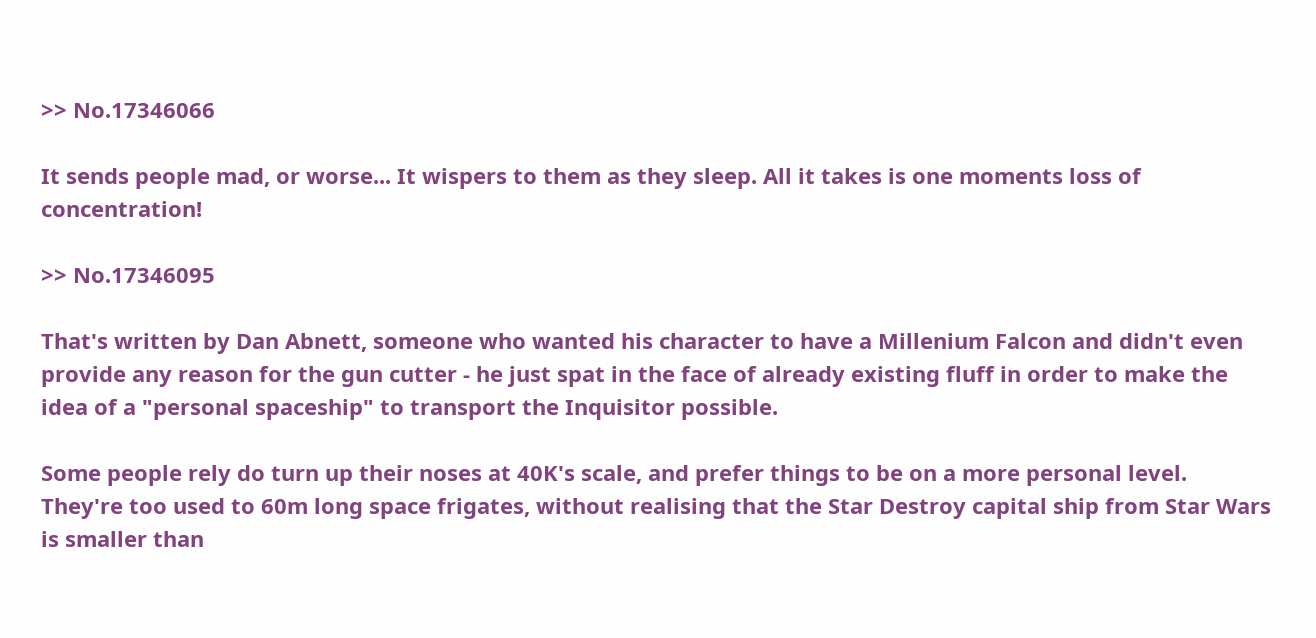>> No.17346066

It sends people mad, or worse... It wispers to them as they sleep. All it takes is one moments loss of concentration!

>> No.17346095

That's written by Dan Abnett, someone who wanted his character to have a Millenium Falcon and didn't even provide any reason for the gun cutter - he just spat in the face of already existing fluff in order to make the idea of a "personal spaceship" to transport the Inquisitor possible.

Some people rely do turn up their noses at 40K's scale, and prefer things to be on a more personal level. They're too used to 60m long space frigates, without realising that the Star Destroy capital ship from Star Wars is smaller than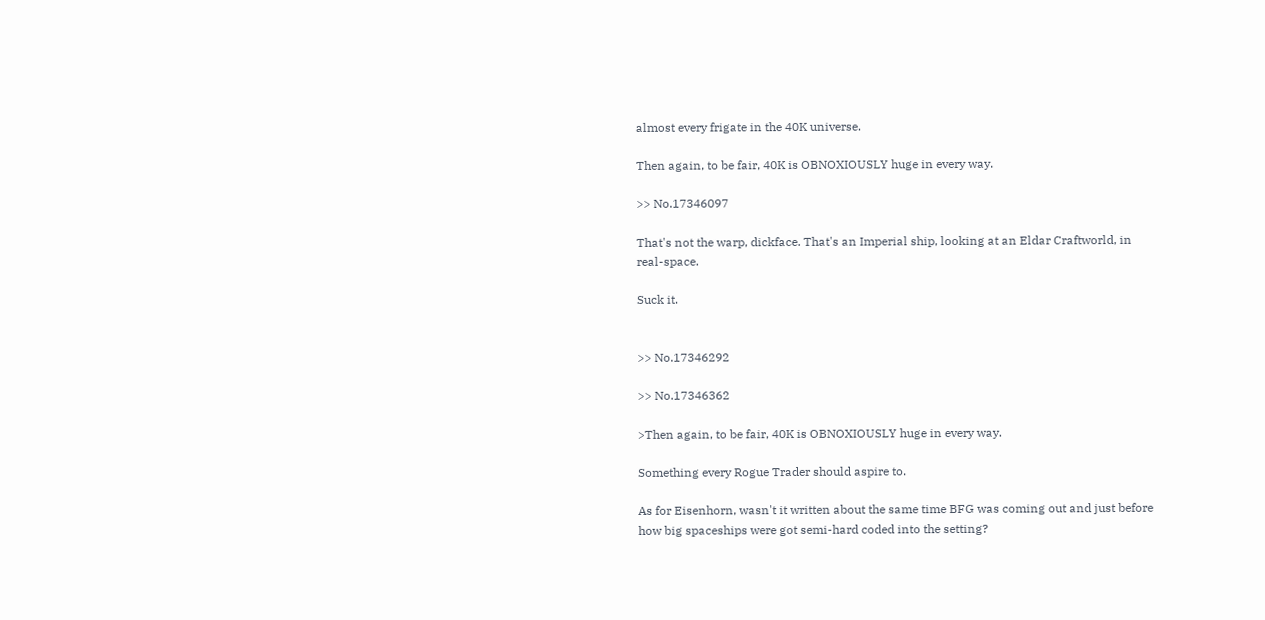almost every frigate in the 40K universe.

Then again, to be fair, 40K is OBNOXIOUSLY huge in every way.

>> No.17346097

That's not the warp, dickface. That's an Imperial ship, looking at an Eldar Craftworld, in real-space.

Suck it.


>> No.17346292

>> No.17346362

>Then again, to be fair, 40K is OBNOXIOUSLY huge in every way.

Something every Rogue Trader should aspire to.

As for Eisenhorn, wasn't it written about the same time BFG was coming out and just before how big spaceships were got semi-hard coded into the setting?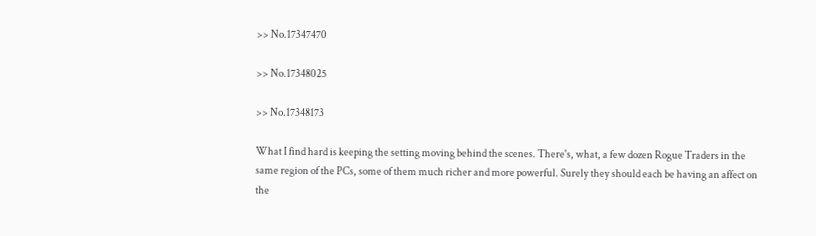>> No.17347470

>> No.17348025

>> No.17348173

What I find hard is keeping the setting moving behind the scenes. There's, what, a few dozen Rogue Traders in the same region of the PCs, some of them much richer and more powerful. Surely they should each be having an affect on the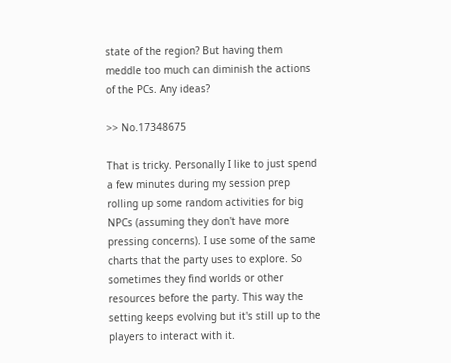state of the region? But having them meddle too much can diminish the actions of the PCs. Any ideas?

>> No.17348675

That is tricky. Personally I like to just spend a few minutes during my session prep rolling up some random activities for big NPCs (assuming they don't have more pressing concerns). I use some of the same charts that the party uses to explore. So sometimes they find worlds or other resources before the party. This way the setting keeps evolving but it's still up to the players to interact with it.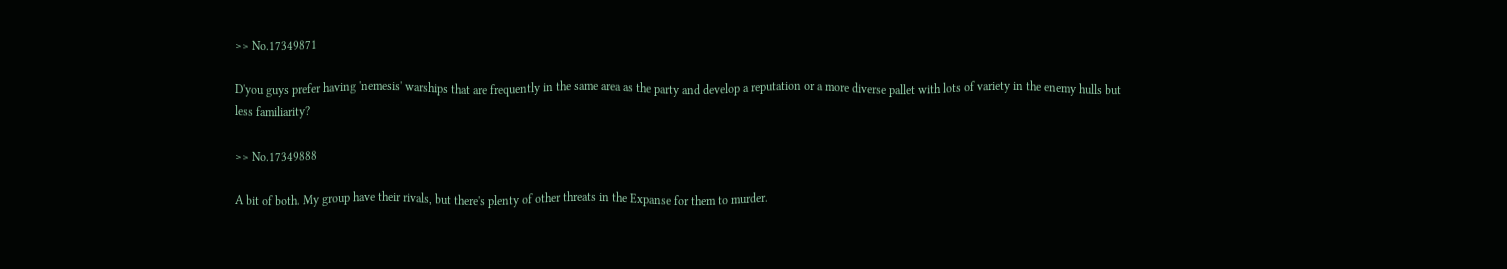>> No.17349871

D'you guys prefer having 'nemesis' warships that are frequently in the same area as the party and develop a reputation or a more diverse pallet with lots of variety in the enemy hulls but less familiarity?

>> No.17349888

A bit of both. My group have their rivals, but there's plenty of other threats in the Expanse for them to murder.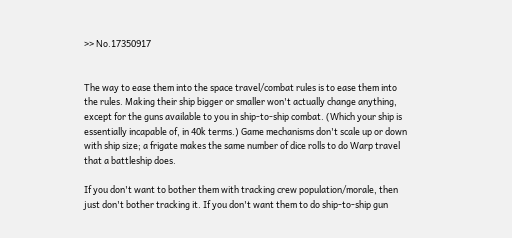>> No.17350917


The way to ease them into the space travel/combat rules is to ease them into the rules. Making their ship bigger or smaller won't actually change anything, except for the guns available to you in ship-to-ship combat. (Which your ship is essentially incapable of, in 40k terms.) Game mechanisms don't scale up or down with ship size; a frigate makes the same number of dice rolls to do Warp travel that a battleship does.

If you don't want to bother them with tracking crew population/morale, then just don't bother tracking it. If you don't want them to do ship-to-ship gun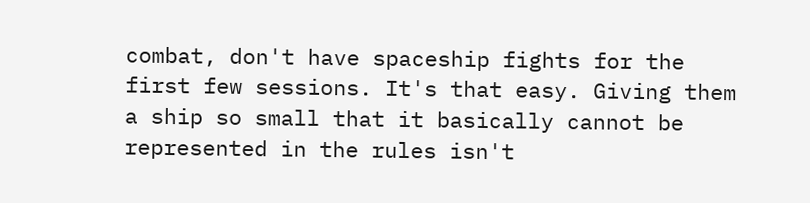combat, don't have spaceship fights for the first few sessions. It's that easy. Giving them a ship so small that it basically cannot be represented in the rules isn't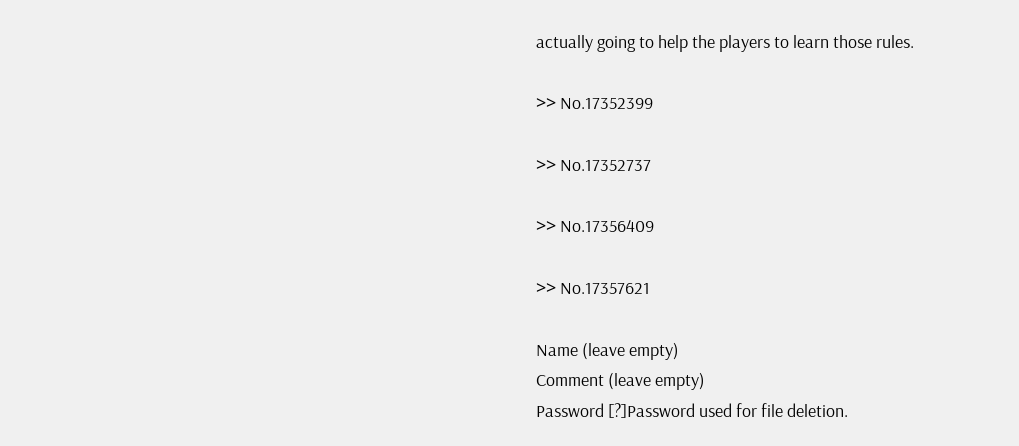actually going to help the players to learn those rules.

>> No.17352399

>> No.17352737

>> No.17356409

>> No.17357621

Name (leave empty)
Comment (leave empty)
Password [?]Password used for file deletion.